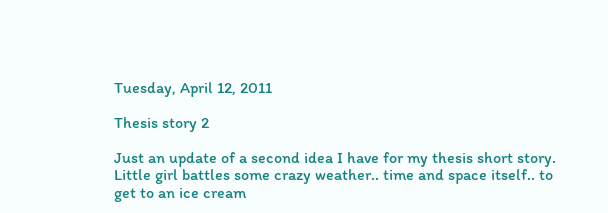Tuesday, April 12, 2011

Thesis story 2

Just an update of a second idea I have for my thesis short story. Little girl battles some crazy weather.. time and space itself.. to get to an ice cream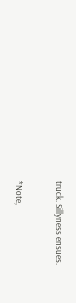truck. Sillyness ensues.

*Note,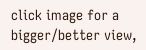click image for a bigger/better view,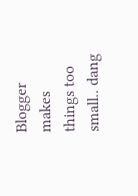Blogger makes things too small.. dang